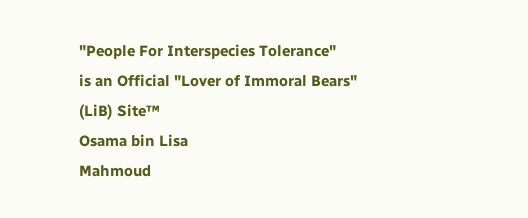"People For Interspecies Tolerance"
is an Official "Lover of Immoral Bears" (LiB) Site™
Osama bin Lisa
Mahmoud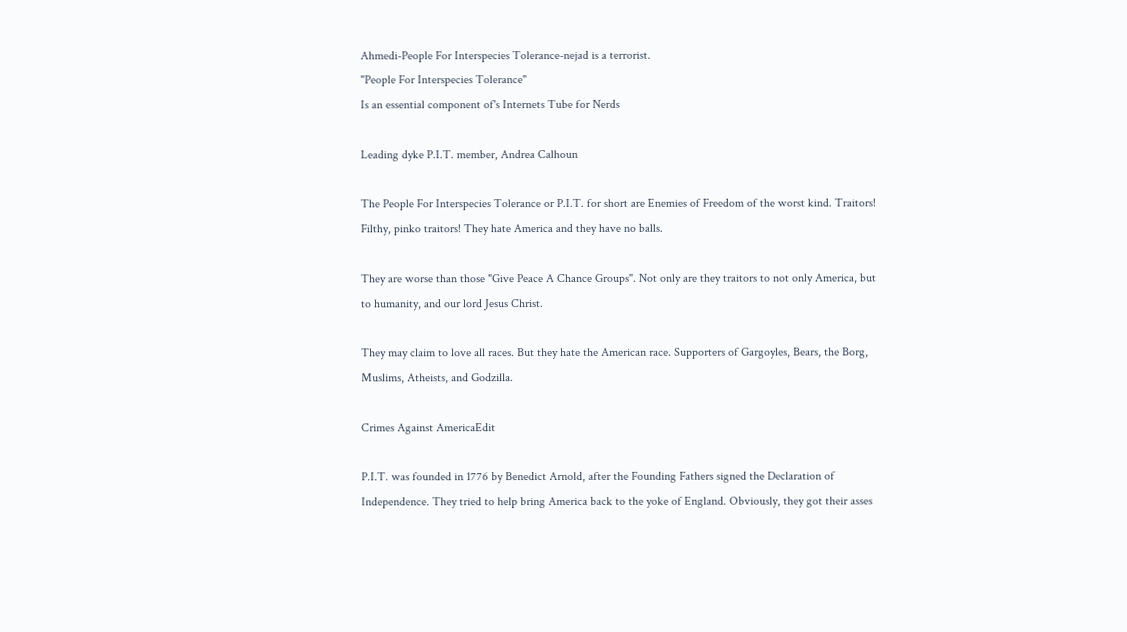Ahmedi-People For Interspecies Tolerance-nejad is a terrorist.
"People For Interspecies Tolerance"
Is an essential component of's Internets Tube for Nerds

Leading dyke P.I.T. member, Andrea Calhoun

The People For Interspecies Tolerance or P.I.T. for short are Enemies of Freedom of the worst kind. Traitors! Filthy, pinko traitors! They hate America and they have no balls.

They are worse than those "Give Peace A Chance Groups". Not only are they traitors to not only America, but to humanity, and our lord Jesus Christ.

They may claim to love all races. But they hate the American race. Supporters of Gargoyles, Bears, the Borg, Muslims, Atheists, and Godzilla.

Crimes Against AmericaEdit

P.I.T. was founded in 1776 by Benedict Arnold, after the Founding Fathers signed the Declaration of Independence. They tried to help bring America back to the yoke of England. Obviously, they got their asses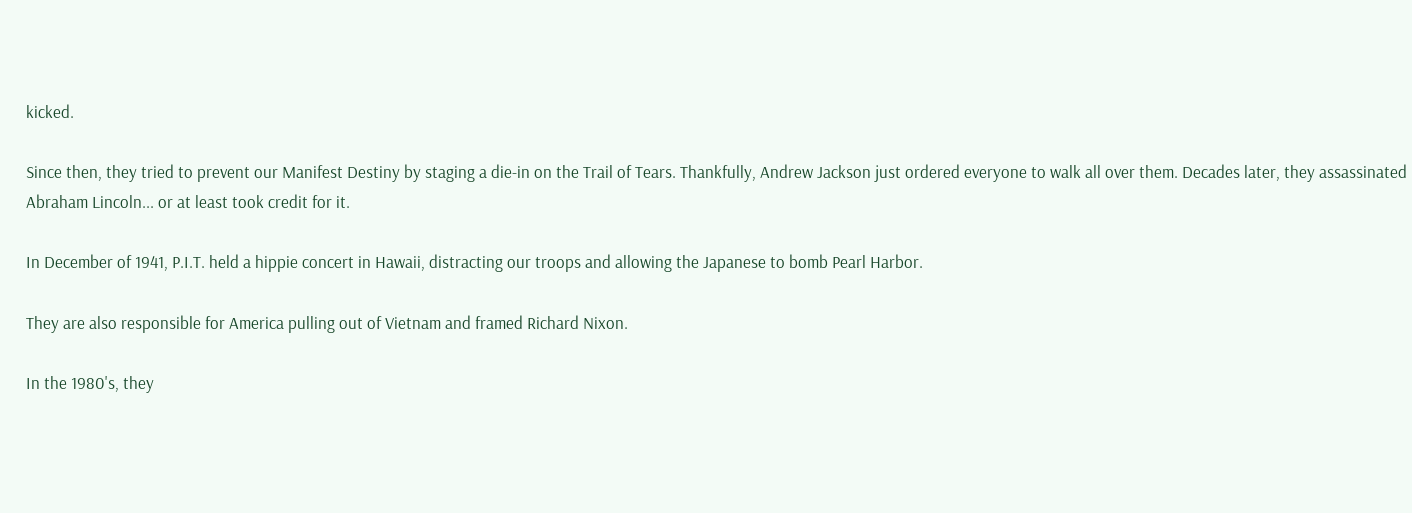kicked.

Since then, they tried to prevent our Manifest Destiny by staging a die-in on the Trail of Tears. Thankfully, Andrew Jackson just ordered everyone to walk all over them. Decades later, they assassinated Abraham Lincoln... or at least took credit for it.

In December of 1941, P.I.T. held a hippie concert in Hawaii, distracting our troops and allowing the Japanese to bomb Pearl Harbor.

They are also responsible for America pulling out of Vietnam and framed Richard Nixon.

In the 1980's, they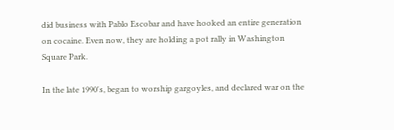did business with Pablo Escobar and have hooked an entire generation on cocaine. Even now, they are holding a pot rally in Washington Square Park.

In the late 1990's, began to worship gargoyles, and declared war on the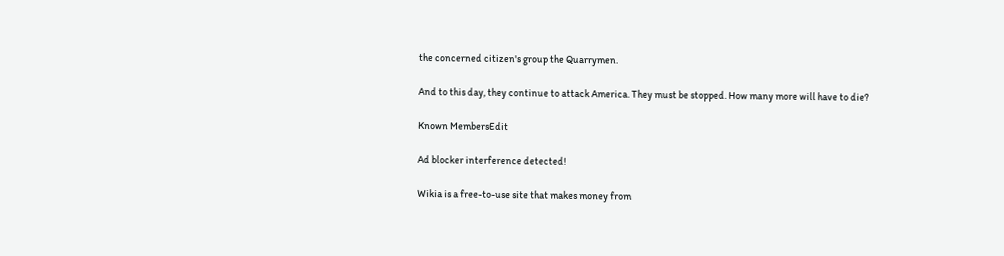the concerned citizen's group the Quarrymen.

And to this day, they continue to attack America. They must be stopped. How many more will have to die?

Known MembersEdit

Ad blocker interference detected!

Wikia is a free-to-use site that makes money from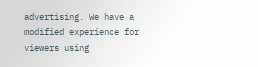advertising. We have a modified experience for viewers using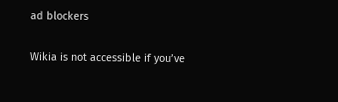ad blockers

Wikia is not accessible if you’ve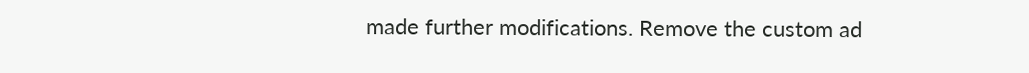made further modifications. Remove the custom ad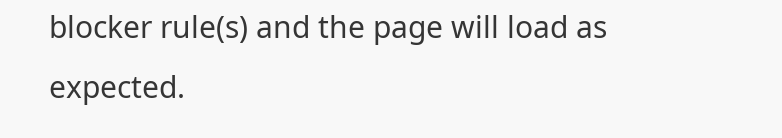blocker rule(s) and the page will load as expected.